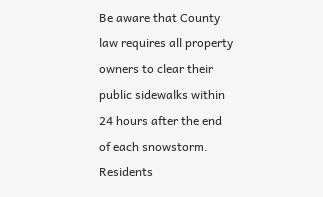Be aware that County law requires all property owners to clear their public sidewalks within 24 hours after the end of each snowstorm. Residents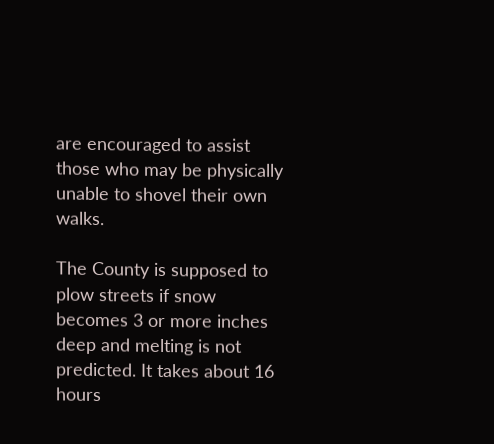are encouraged to assist those who may be physically unable to shovel their own walks.

The County is supposed to plow streets if snow becomes 3 or more inches deep and melting is not predicted. It takes about 16 hours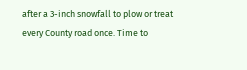after a 3-inch snowfall to plow or treat every County road once. Time to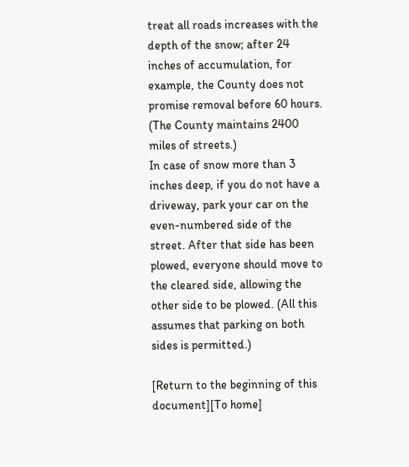treat all roads increases with the depth of the snow; after 24 inches of accumulation, for example, the County does not promise removal before 60 hours. (The County maintains 2400 miles of streets.)
In case of snow more than 3 inches deep, if you do not have a driveway, park your car on the even-numbered side of the street. After that side has been plowed, everyone should move to the cleared side, allowing the other side to be plowed. (All this assumes that parking on both sides is permitted.)

[Return to the beginning of this document][To home]